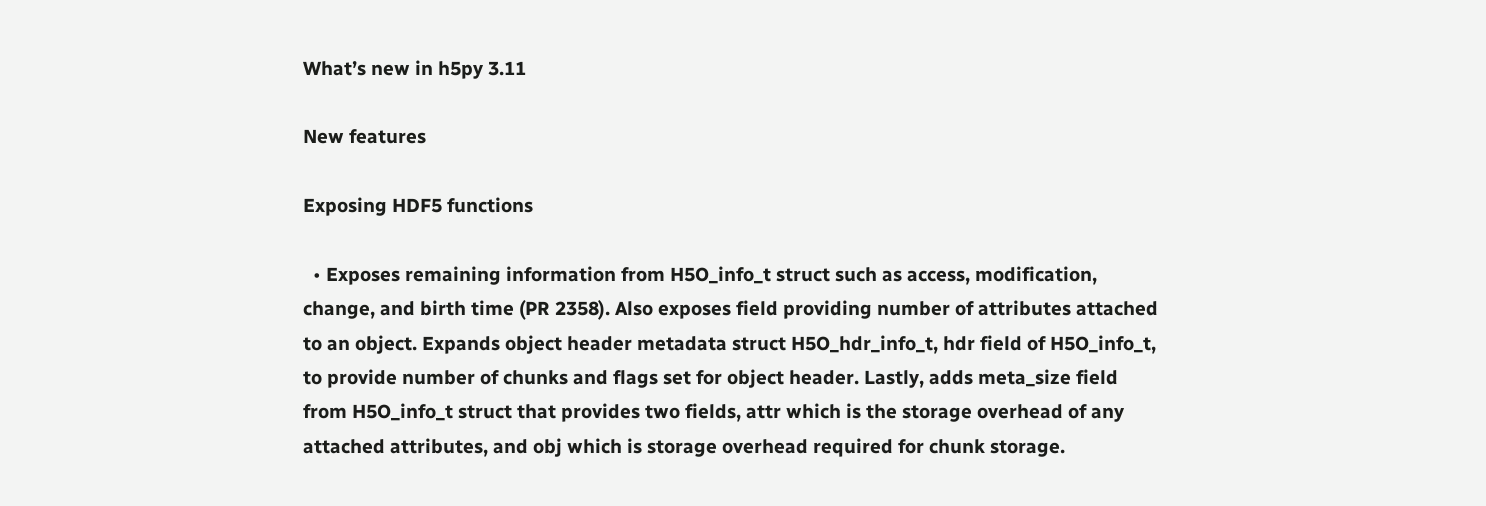What’s new in h5py 3.11

New features

Exposing HDF5 functions

  • Exposes remaining information from H5O_info_t struct such as access, modification, change, and birth time (PR 2358). Also exposes field providing number of attributes attached to an object. Expands object header metadata struct H5O_hdr_info_t, hdr field of H5O_info_t, to provide number of chunks and flags set for object header. Lastly, adds meta_size field from H5O_info_t struct that provides two fields, attr which is the storage overhead of any attached attributes, and obj which is storage overhead required for chunk storage.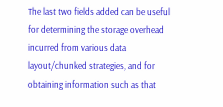The last two fields added can be useful for determining the storage overhead incurred from various data layout/chunked strategies, and for obtaining information such as that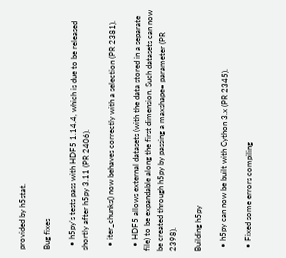provided by h5stat.

Bug fixes

  • h5py’s tests pass with HDF5 1.14.4, which is due to be released shortly after h5py 3.11 (PR 2406).

  • iter_chunks() now behaves correctly with a selection (PR 2381).

  • HDF5 allows external datasets (with the data stored in a separate file) to be expandable along the first dimension. Such datasets can now be created through h5py by passing a maxshape= parameter (PR 2398).

Building h5py

  • h5py can now be built with Cython 3.x (PR 2345).

  • Fixed some errors compiling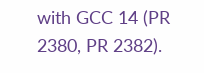with GCC 14 (PR 2380, PR 2382).